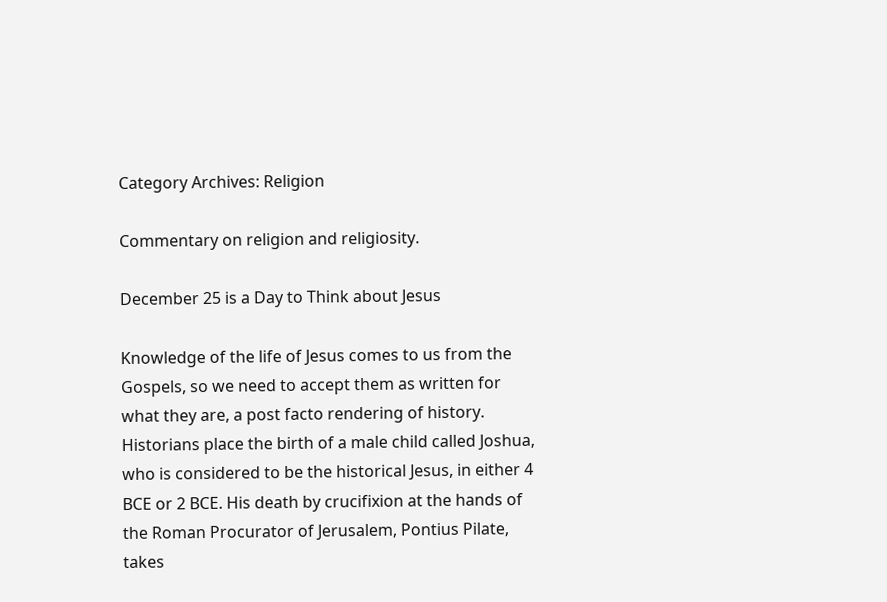Category Archives: Religion

Commentary on religion and religiosity.

December 25 is a Day to Think about Jesus

Knowledge of the life of Jesus comes to us from the Gospels, so we need to accept them as written for what they are, a post facto rendering of history. Historians place the birth of a male child called Joshua, who is considered to be the historical Jesus, in either 4 BCE or 2 BCE. His death by crucifixion at the hands of the Roman Procurator of Jerusalem, Pontius Pilate, takes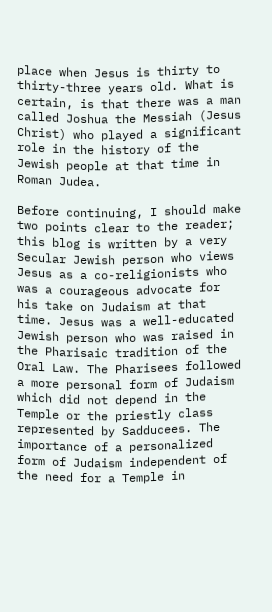place when Jesus is thirty to thirty-three years old. What is certain, is that there was a man called Joshua the Messiah (Jesus Christ) who played a significant role in the history of the Jewish people at that time in Roman Judea.

Before continuing, I should make two points clear to the reader; this blog is written by a very Secular Jewish person who views Jesus as a co-religionists who was a courageous advocate for his take on Judaism at that time. Jesus was a well-educated Jewish person who was raised in the Pharisaic tradition of the Oral Law. The Pharisees followed a more personal form of Judaism which did not depend in the Temple or the priestly class represented by Sadducees. The importance of a personalized form of Judaism independent of the need for a Temple in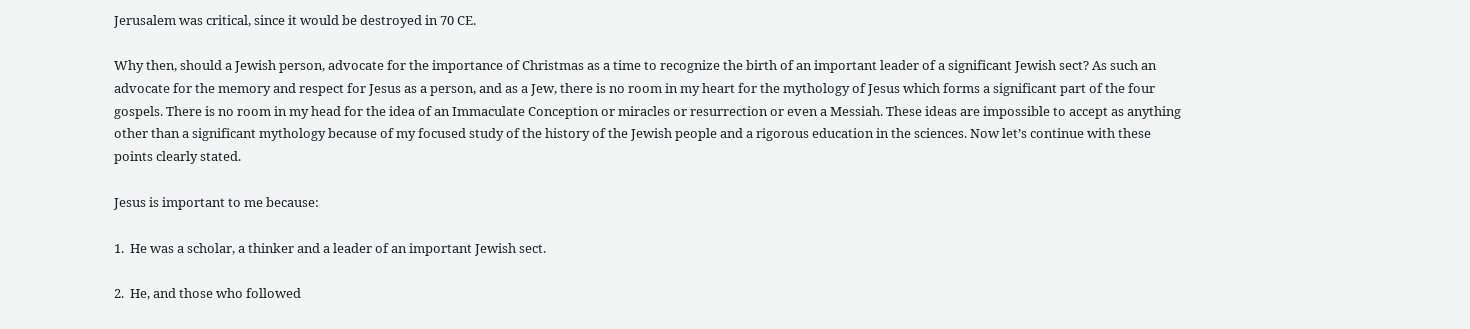Jerusalem was critical, since it would be destroyed in 70 CE.

Why then, should a Jewish person, advocate for the importance of Christmas as a time to recognize the birth of an important leader of a significant Jewish sect? As such an advocate for the memory and respect for Jesus as a person, and as a Jew, there is no room in my heart for the mythology of Jesus which forms a significant part of the four gospels. There is no room in my head for the idea of an Immaculate Conception or miracles or resurrection or even a Messiah. These ideas are impossible to accept as anything other than a significant mythology because of my focused study of the history of the Jewish people and a rigorous education in the sciences. Now let’s continue with these points clearly stated.

Jesus is important to me because:

1.  He was a scholar, a thinker and a leader of an important Jewish sect.

2.  He, and those who followed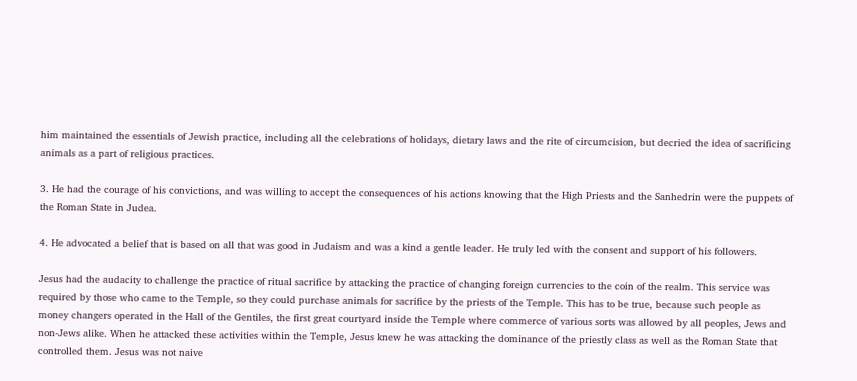him maintained the essentials of Jewish practice, including all the celebrations of holidays, dietary laws and the rite of circumcision, but decried the idea of sacrificing animals as a part of religious practices.

3. He had the courage of his convictions, and was willing to accept the consequences of his actions knowing that the High Priests and the Sanhedrin were the puppets of the Roman State in Judea.

4. He advocated a belief that is based on all that was good in Judaism and was a kind a gentle leader. He truly led with the consent and support of his followers.

Jesus had the audacity to challenge the practice of ritual sacrifice by attacking the practice of changing foreign currencies to the coin of the realm. This service was required by those who came to the Temple, so they could purchase animals for sacrifice by the priests of the Temple. This has to be true, because such people as money changers operated in the Hall of the Gentiles, the first great courtyard inside the Temple where commerce of various sorts was allowed by all peoples, Jews and non-Jews alike. When he attacked these activities within the Temple, Jesus knew he was attacking the dominance of the priestly class as well as the Roman State that controlled them. Jesus was not naive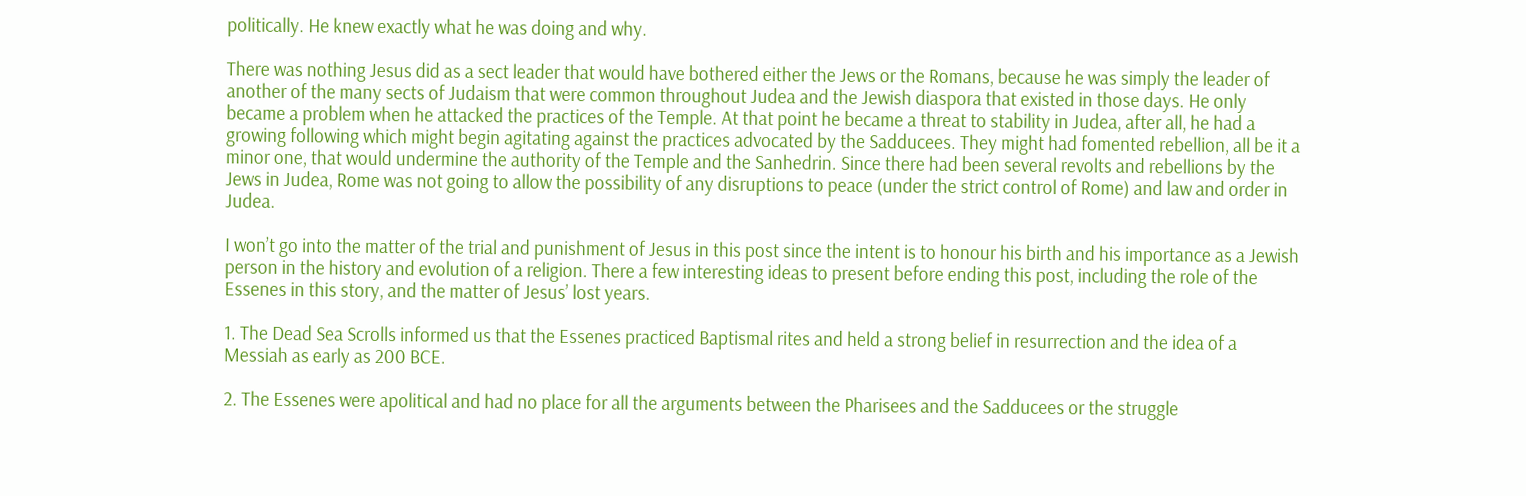politically. He knew exactly what he was doing and why.

There was nothing Jesus did as a sect leader that would have bothered either the Jews or the Romans, because he was simply the leader of another of the many sects of Judaism that were common throughout Judea and the Jewish diaspora that existed in those days. He only became a problem when he attacked the practices of the Temple. At that point he became a threat to stability in Judea, after all, he had a growing following which might begin agitating against the practices advocated by the Sadducees. They might had fomented rebellion, all be it a minor one, that would undermine the authority of the Temple and the Sanhedrin. Since there had been several revolts and rebellions by the Jews in Judea, Rome was not going to allow the possibility of any disruptions to peace (under the strict control of Rome) and law and order in Judea.

I won’t go into the matter of the trial and punishment of Jesus in this post since the intent is to honour his birth and his importance as a Jewish person in the history and evolution of a religion. There a few interesting ideas to present before ending this post, including the role of the Essenes in this story, and the matter of Jesus’ lost years.

1. The Dead Sea Scrolls informed us that the Essenes practiced Baptismal rites and held a strong belief in resurrection and the idea of a Messiah as early as 200 BCE.

2. The Essenes were apolitical and had no place for all the arguments between the Pharisees and the Sadducees or the struggle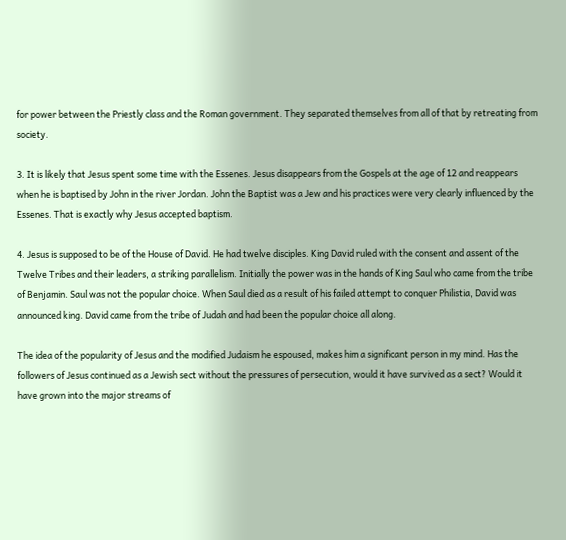for power between the Priestly class and the Roman government. They separated themselves from all of that by retreating from society.

3. It is likely that Jesus spent some time with the Essenes. Jesus disappears from the Gospels at the age of 12 and reappears when he is baptised by John in the river Jordan. John the Baptist was a Jew and his practices were very clearly influenced by the Essenes. That is exactly why Jesus accepted baptism.

4. Jesus is supposed to be of the House of David. He had twelve disciples. King David ruled with the consent and assent of the Twelve Tribes and their leaders, a striking parallelism. Initially the power was in the hands of King Saul who came from the tribe of Benjamin. Saul was not the popular choice. When Saul died as a result of his failed attempt to conquer Philistia, David was announced king. David came from the tribe of Judah and had been the popular choice all along.

The idea of the popularity of Jesus and the modified Judaism he espoused, makes him a significant person in my mind. Has the followers of Jesus continued as a Jewish sect without the pressures of persecution, would it have survived as a sect? Would it have grown into the major streams of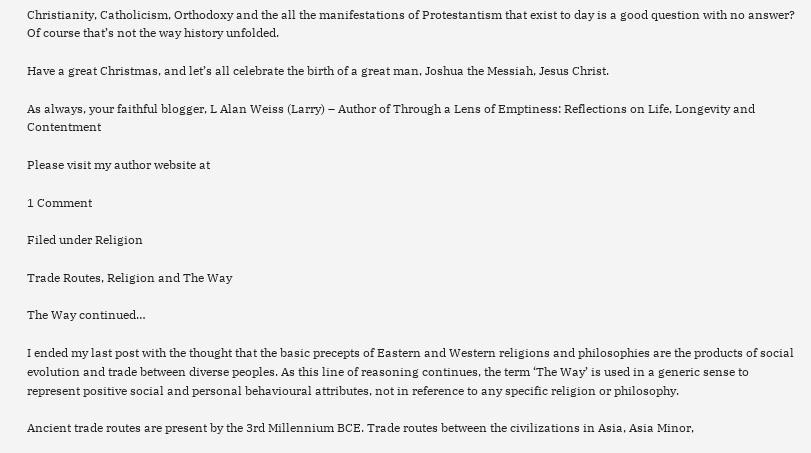Christianity, Catholicism, Orthodoxy and the all the manifestations of Protestantism that exist to day is a good question with no answer? Of course that’s not the way history unfolded.

Have a great Christmas, and let’s all celebrate the birth of a great man, Joshua the Messiah, Jesus Christ.

As always, your faithful blogger, L Alan Weiss (Larry) – Author of Through a Lens of Emptiness: Reflections on Life, Longevity and Contentment

Please visit my author website at

1 Comment

Filed under Religion

Trade Routes, Religion and The Way

The Way continued…

I ended my last post with the thought that the basic precepts of Eastern and Western religions and philosophies are the products of social evolution and trade between diverse peoples. As this line of reasoning continues, the term ‘The Way’ is used in a generic sense to represent positive social and personal behavioural attributes, not in reference to any specific religion or philosophy.

Ancient trade routes are present by the 3rd Millennium BCE. Trade routes between the civilizations in Asia, Asia Minor,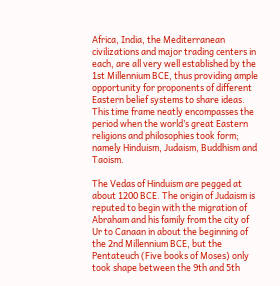Africa, India, the Mediterranean civilizations and major trading centers in each, are all very well established by the 1st Millennium BCE, thus providing ample opportunity for proponents of different Eastern belief systems to share ideas. This time frame neatly encompasses the period when the world’s great Eastern religions and philosophies took form; namely Hinduism, Judaism, Buddhism and Taoism.

The Vedas of Hinduism are pegged at about 1200 BCE. The origin of Judaism is reputed to begin with the migration of Abraham and his family from the city of Ur to Canaan in about the beginning of the 2nd Millennium BCE, but the Pentateuch (Five books of Moses) only took shape between the 9th and 5th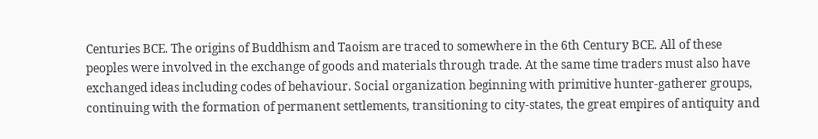Centuries BCE. The origins of Buddhism and Taoism are traced to somewhere in the 6th Century BCE. All of these peoples were involved in the exchange of goods and materials through trade. At the same time traders must also have exchanged ideas including codes of behaviour. Social organization beginning with primitive hunter-gatherer groups, continuing with the formation of permanent settlements, transitioning to city-states, the great empires of antiquity and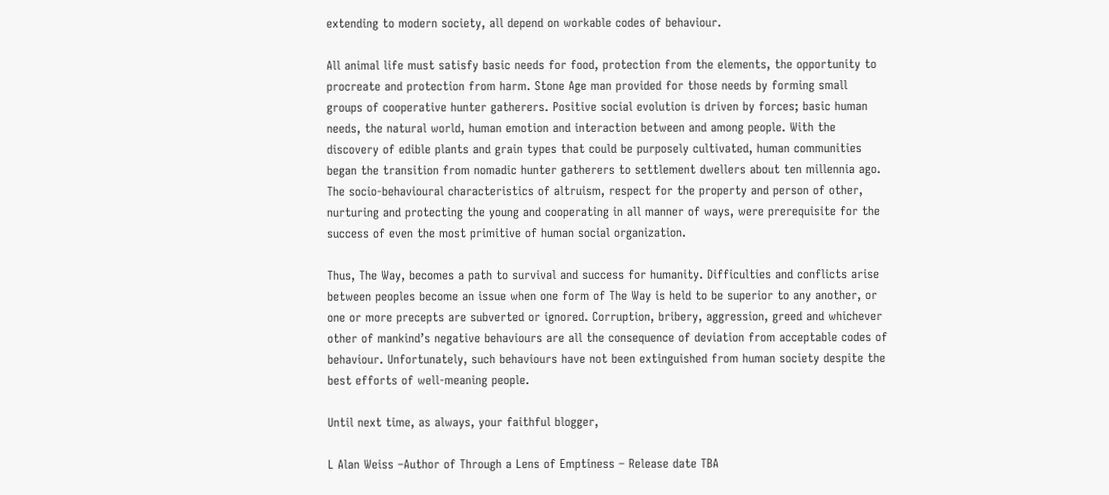extending to modern society, all depend on workable codes of behaviour.

All animal life must satisfy basic needs for food, protection from the elements, the opportunity to procreate and protection from harm. Stone Age man provided for those needs by forming small groups of cooperative hunter gatherers. Positive social evolution is driven by forces; basic human needs, the natural world, human emotion and interaction between and among people. With the discovery of edible plants and grain types that could be purposely cultivated, human communities began the transition from nomadic hunter gatherers to settlement dwellers about ten millennia ago. The socio-behavioural characteristics of altruism, respect for the property and person of other, nurturing and protecting the young and cooperating in all manner of ways, were prerequisite for the success of even the most primitive of human social organization.

Thus, The Way, becomes a path to survival and success for humanity. Difficulties and conflicts arise between peoples become an issue when one form of The Way is held to be superior to any another, or one or more precepts are subverted or ignored. Corruption, bribery, aggression, greed and whichever other of mankind’s negative behaviours are all the consequence of deviation from acceptable codes of behaviour. Unfortunately, such behaviours have not been extinguished from human society despite the best efforts of well-meaning people.

Until next time, as always, your faithful blogger,

L Alan Weiss –Author of Through a Lens of Emptiness – Release date TBA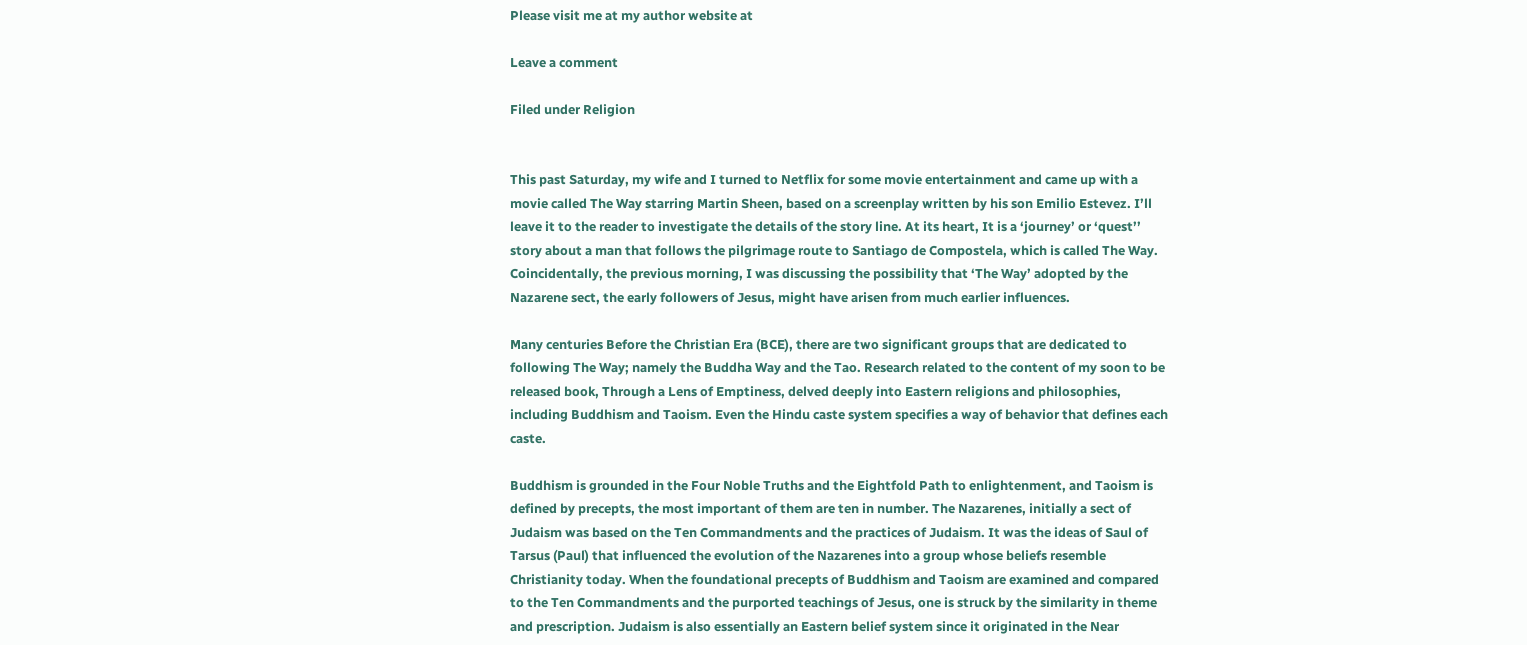Please visit me at my author website at

Leave a comment

Filed under Religion


This past Saturday, my wife and I turned to Netflix for some movie entertainment and came up with a movie called The Way starring Martin Sheen, based on a screenplay written by his son Emilio Estevez. I’ll leave it to the reader to investigate the details of the story line. At its heart, It is a ‘journey’ or ‘quest’’ story about a man that follows the pilgrimage route to Santiago de Compostela, which is called The Way. Coincidentally, the previous morning, I was discussing the possibility that ‘The Way’ adopted by the Nazarene sect, the early followers of Jesus, might have arisen from much earlier influences.

Many centuries Before the Christian Era (BCE), there are two significant groups that are dedicated to following The Way; namely the Buddha Way and the Tao. Research related to the content of my soon to be released book, Through a Lens of Emptiness, delved deeply into Eastern religions and philosophies, including Buddhism and Taoism. Even the Hindu caste system specifies a way of behavior that defines each caste.

Buddhism is grounded in the Four Noble Truths and the Eightfold Path to enlightenment, and Taoism is defined by precepts, the most important of them are ten in number. The Nazarenes, initially a sect of Judaism was based on the Ten Commandments and the practices of Judaism. It was the ideas of Saul of Tarsus (Paul) that influenced the evolution of the Nazarenes into a group whose beliefs resemble Christianity today. When the foundational precepts of Buddhism and Taoism are examined and compared to the Ten Commandments and the purported teachings of Jesus, one is struck by the similarity in theme and prescription. Judaism is also essentially an Eastern belief system since it originated in the Near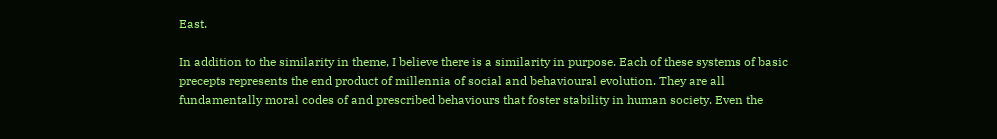East.

In addition to the similarity in theme, I believe there is a similarity in purpose. Each of these systems of basic precepts represents the end product of millennia of social and behavioural evolution. They are all fundamentally moral codes of and prescribed behaviours that foster stability in human society. Even the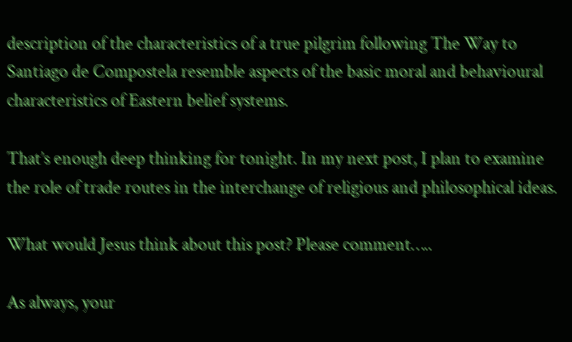description of the characteristics of a true pilgrim following The Way to Santiago de Compostela resemble aspects of the basic moral and behavioural characteristics of Eastern belief systems.

That’s enough deep thinking for tonight. In my next post, I plan to examine the role of trade routes in the interchange of religious and philosophical ideas.

What would Jesus think about this post? Please comment…..

As always, your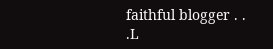faithful blogger . . .L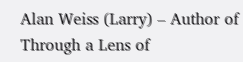Alan Weiss (Larry) – Author of Through a Lens of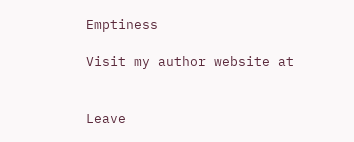Emptiness

Visit my author website at


Leave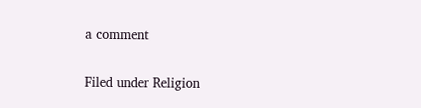a comment

Filed under Religion